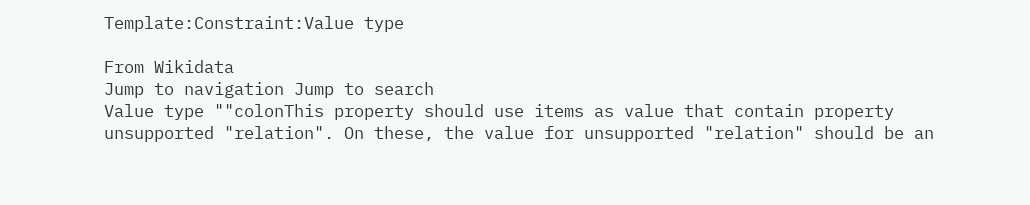Template:Constraint:Value type

From Wikidata
Jump to navigation Jump to search
Value type ""colonThis property should use items as value that contain property unsupported "relation". On these, the value for unsupported "relation" should be an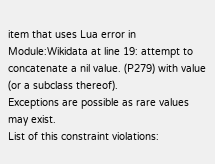item that uses Lua error in Module:Wikidata at line 19: attempt to concatenate a nil value. (P279) with value (or a subclass thereof).
Exceptions are possible as rare values may exist.
List of this constraint violations: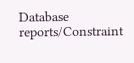Database reports/Constraint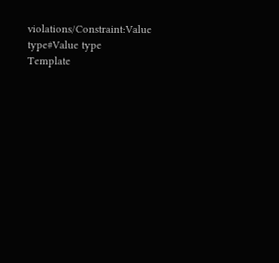violations/Constraint:Value type#Value type
Template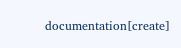documentation[create]